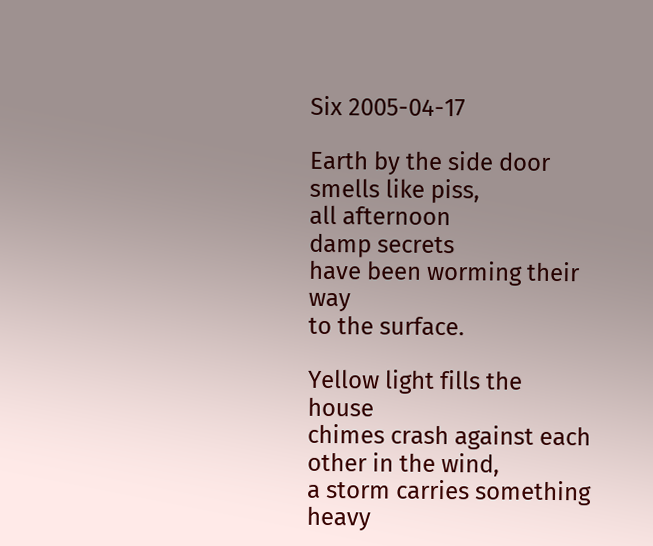Six 2005-04-17

Earth by the side door
smells like piss,
all afternoon
damp secrets
have been worming their way
to the surface.

Yellow light fills the house
chimes crash against each other in the wind,
a storm carries something heavy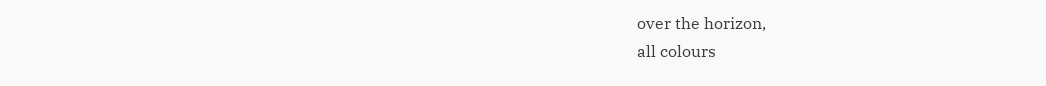over the horizon,
all colours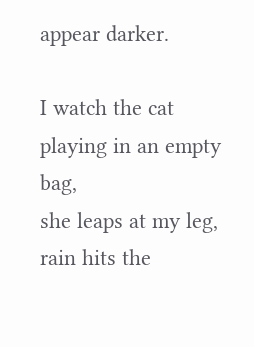appear darker.

I watch the cat
playing in an empty bag,
she leaps at my leg,
rain hits the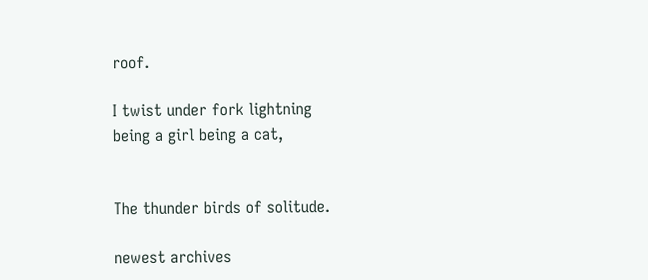roof.

I twist under fork lightning
being a girl being a cat,


The thunder birds of solitude.

newest archives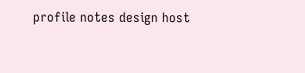profile notes design host